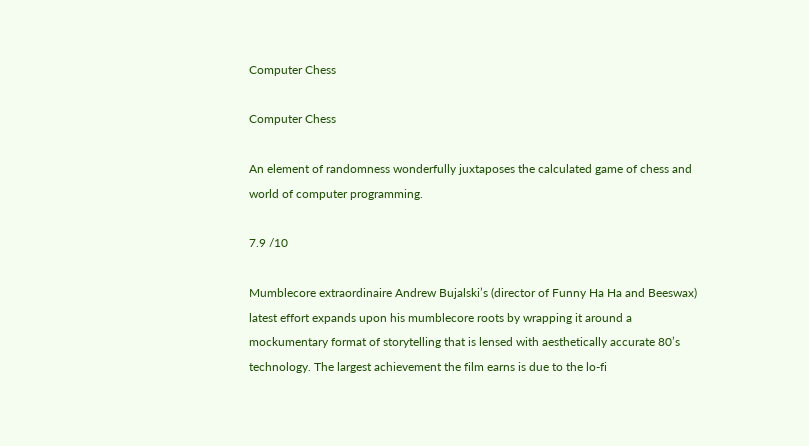Computer Chess

Computer Chess

An element of randomness wonderfully juxtaposes the calculated game of chess and world of computer programming.

7.9 /10

Mumblecore extraordinaire Andrew Bujalski’s (director of Funny Ha Ha and Beeswax) latest effort expands upon his mumblecore roots by wrapping it around a mockumentary format of storytelling that is lensed with aesthetically accurate 80’s technology. The largest achievement the film earns is due to the lo-fi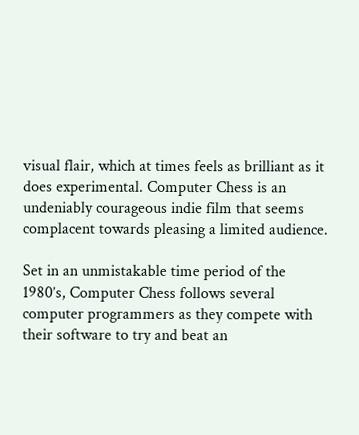visual flair, which at times feels as brilliant as it does experimental. Computer Chess is an undeniably courageous indie film that seems complacent towards pleasing a limited audience.

Set in an unmistakable time period of the 1980’s, Computer Chess follows several computer programmers as they compete with their software to try and beat an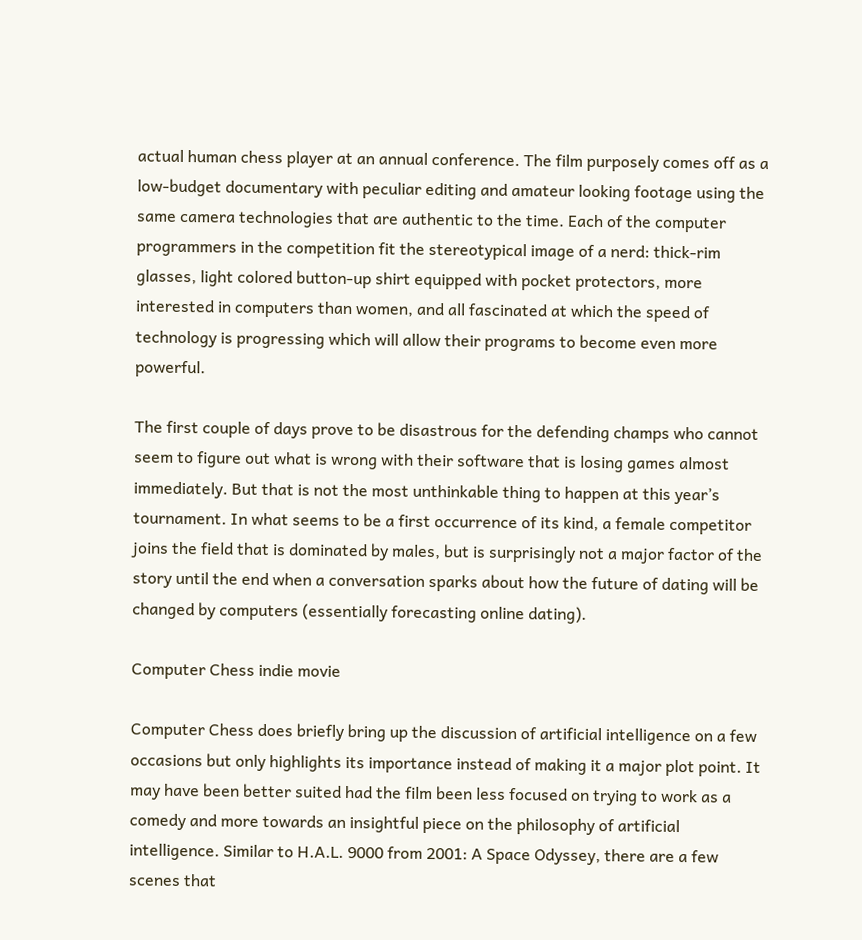actual human chess player at an annual conference. The film purposely comes off as a low-budget documentary with peculiar editing and amateur looking footage using the same camera technologies that are authentic to the time. Each of the computer programmers in the competition fit the stereotypical image of a nerd: thick-rim glasses, light colored button-up shirt equipped with pocket protectors, more interested in computers than women, and all fascinated at which the speed of technology is progressing which will allow their programs to become even more powerful.

The first couple of days prove to be disastrous for the defending champs who cannot seem to figure out what is wrong with their software that is losing games almost immediately. But that is not the most unthinkable thing to happen at this year’s tournament. In what seems to be a first occurrence of its kind, a female competitor joins the field that is dominated by males, but is surprisingly not a major factor of the story until the end when a conversation sparks about how the future of dating will be changed by computers (essentially forecasting online dating).

Computer Chess indie movie

Computer Chess does briefly bring up the discussion of artificial intelligence on a few occasions but only highlights its importance instead of making it a major plot point. It may have been better suited had the film been less focused on trying to work as a comedy and more towards an insightful piece on the philosophy of artificial intelligence. Similar to H.A.L. 9000 from 2001: A Space Odyssey, there are a few scenes that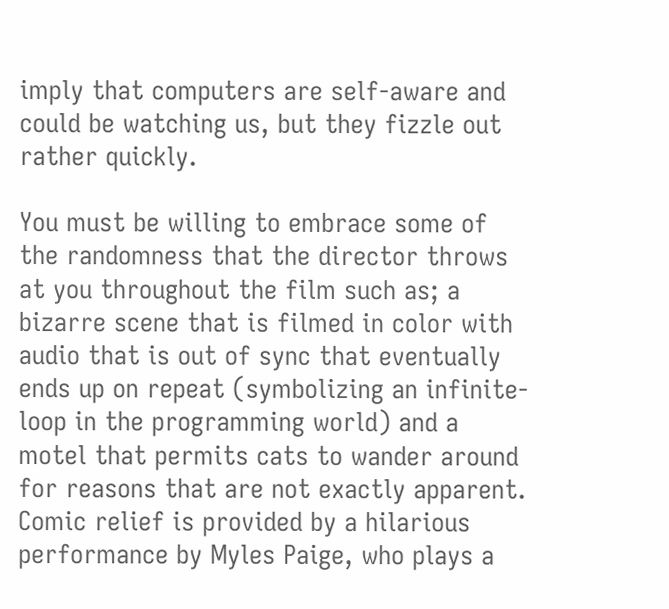imply that computers are self-aware and could be watching us, but they fizzle out rather quickly.

You must be willing to embrace some of the randomness that the director throws at you throughout the film such as; a bizarre scene that is filmed in color with audio that is out of sync that eventually ends up on repeat (symbolizing an infinite-loop in the programming world) and a motel that permits cats to wander around for reasons that are not exactly apparent. Comic relief is provided by a hilarious performance by Myles Paige, who plays a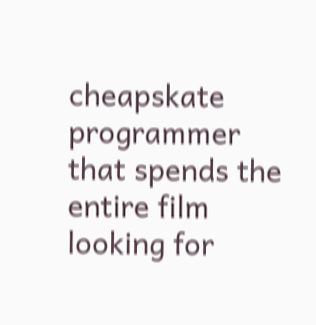cheapskate programmer that spends the entire film looking for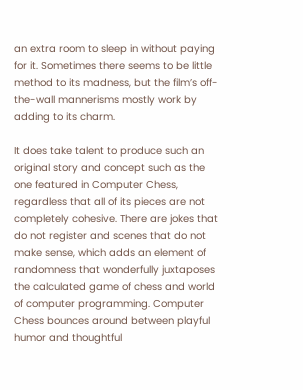an extra room to sleep in without paying for it. Sometimes there seems to be little method to its madness, but the film’s off-the-wall mannerisms mostly work by adding to its charm.

It does take talent to produce such an original story and concept such as the one featured in Computer Chess, regardless that all of its pieces are not completely cohesive. There are jokes that do not register and scenes that do not make sense, which adds an element of randomness that wonderfully juxtaposes the calculated game of chess and world of computer programming. Computer Chess bounces around between playful humor and thoughtful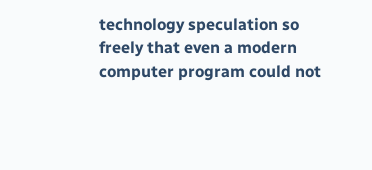technology speculation so freely that even a modern computer program could not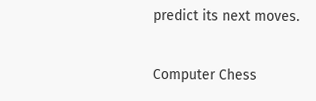predict its next moves.

Computer Chess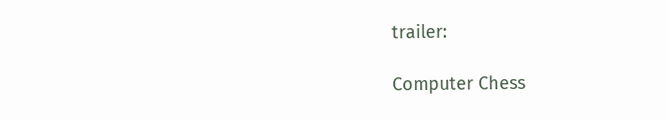trailer:

Computer Chess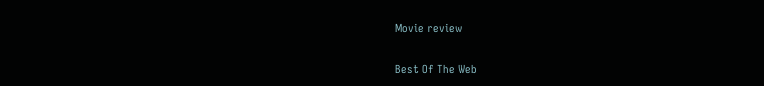Movie review

Best Of The Web